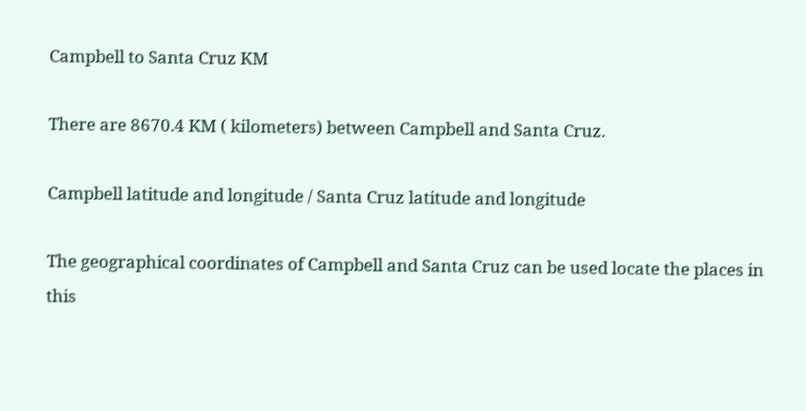Campbell to Santa Cruz KM

There are 8670.4 KM ( kilometers) between Campbell and Santa Cruz.

Campbell latitude and longitude / Santa Cruz latitude and longitude

The geographical coordinates of Campbell and Santa Cruz can be used locate the places in this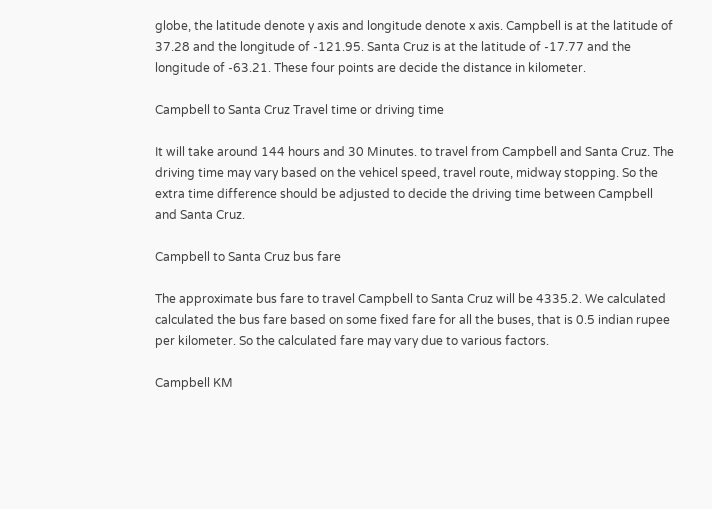globe, the latitude denote y axis and longitude denote x axis. Campbell is at the latitude of 37.28 and the longitude of -121.95. Santa Cruz is at the latitude of -17.77 and the longitude of -63.21. These four points are decide the distance in kilometer.

Campbell to Santa Cruz Travel time or driving time

It will take around 144 hours and 30 Minutes. to travel from Campbell and Santa Cruz. The driving time may vary based on the vehicel speed, travel route, midway stopping. So the extra time difference should be adjusted to decide the driving time between Campbell and Santa Cruz.

Campbell to Santa Cruz bus fare

The approximate bus fare to travel Campbell to Santa Cruz will be 4335.2. We calculated calculated the bus fare based on some fixed fare for all the buses, that is 0.5 indian rupee per kilometer. So the calculated fare may vary due to various factors.

Campbell KM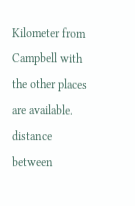Kilometer from Campbell with the other places are available. distance between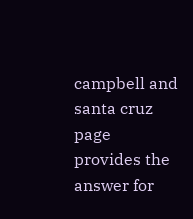campbell and santa cruz page provides the answer for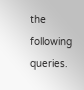the following queries.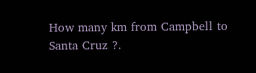How many km from Campbell to Santa Cruz ?.